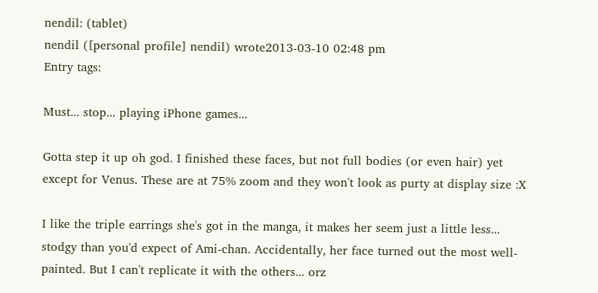nendil: (tablet)
nendil ([personal profile] nendil) wrote2013-03-10 02:48 pm
Entry tags:

Must... stop... playing iPhone games...

Gotta step it up oh god. I finished these faces, but not full bodies (or even hair) yet except for Venus. These are at 75% zoom and they won't look as purty at display size :X

I like the triple earrings she's got in the manga, it makes her seem just a little less... stodgy than you'd expect of Ami-chan. Accidentally, her face turned out the most well-painted. But I can't replicate it with the others... orz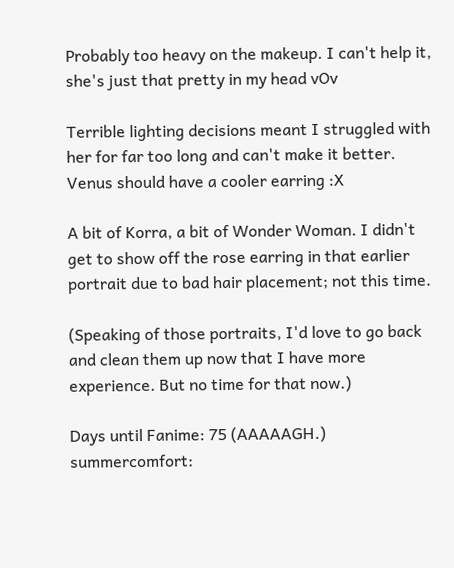Probably too heavy on the makeup. I can't help it, she's just that pretty in my head vOv

Terrible lighting decisions meant I struggled with her for far too long and can't make it better. Venus should have a cooler earring :X

A bit of Korra, a bit of Wonder Woman. I didn't get to show off the rose earring in that earlier portrait due to bad hair placement; not this time.

(Speaking of those portraits, I'd love to go back and clean them up now that I have more experience. But no time for that now.)

Days until Fanime: 75 (AAAAAGH.)
summercomfort: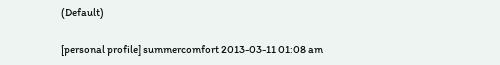(Default)

[personal profile] summercomfort 2013-03-11 01:08 am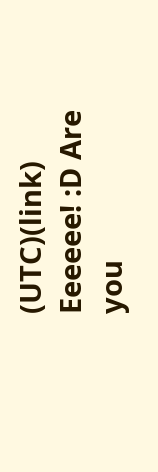(UTC)(link)
Eeeeee! :D Are you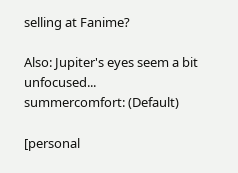selling at Fanime?

Also: Jupiter's eyes seem a bit unfocused...
summercomfort: (Default)

[personal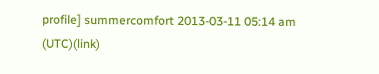profile] summercomfort 2013-03-11 05:14 am (UTC)(link)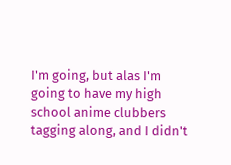I'm going, but alas I'm going to have my high school anime clubbers tagging along, and I didn't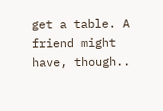get a table. A friend might have, though..